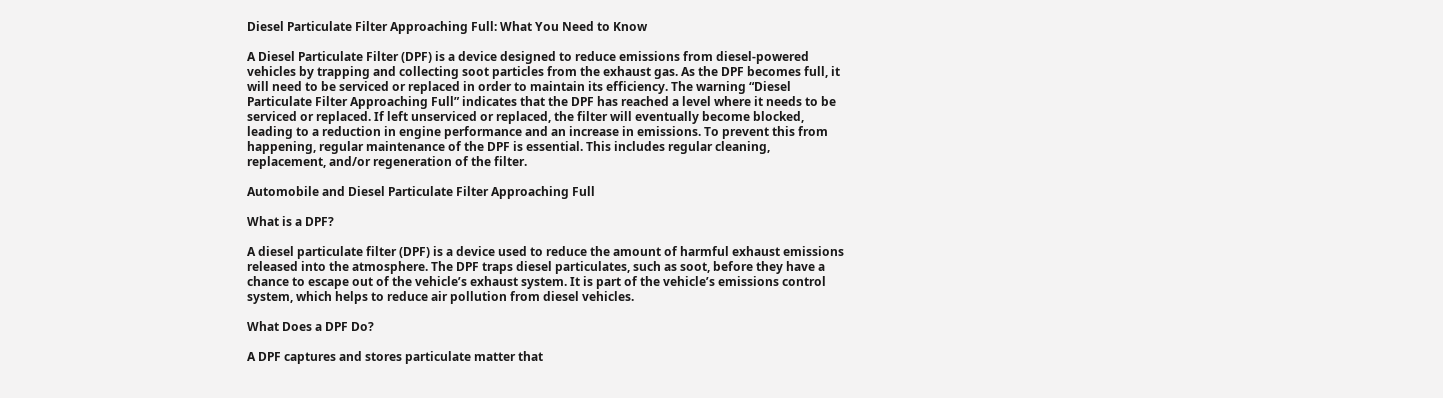Diesel Particulate Filter Approaching Full: What You Need to Know

A Diesel Particulate Filter (DPF) is a device designed to reduce emissions from diesel-powered vehicles by trapping and collecting soot particles from the exhaust gas. As the DPF becomes full, it will need to be serviced or replaced in order to maintain its efficiency. The warning “Diesel Particulate Filter Approaching Full” indicates that the DPF has reached a level where it needs to be serviced or replaced. If left unserviced or replaced, the filter will eventually become blocked, leading to a reduction in engine performance and an increase in emissions. To prevent this from happening, regular maintenance of the DPF is essential. This includes regular cleaning, replacement, and/or regeneration of the filter.

Automobile and Diesel Particulate Filter Approaching Full

What is a DPF?

A diesel particulate filter (DPF) is a device used to reduce the amount of harmful exhaust emissions released into the atmosphere. The DPF traps diesel particulates, such as soot, before they have a chance to escape out of the vehicle’s exhaust system. It is part of the vehicle’s emissions control system, which helps to reduce air pollution from diesel vehicles.

What Does a DPF Do?

A DPF captures and stores particulate matter that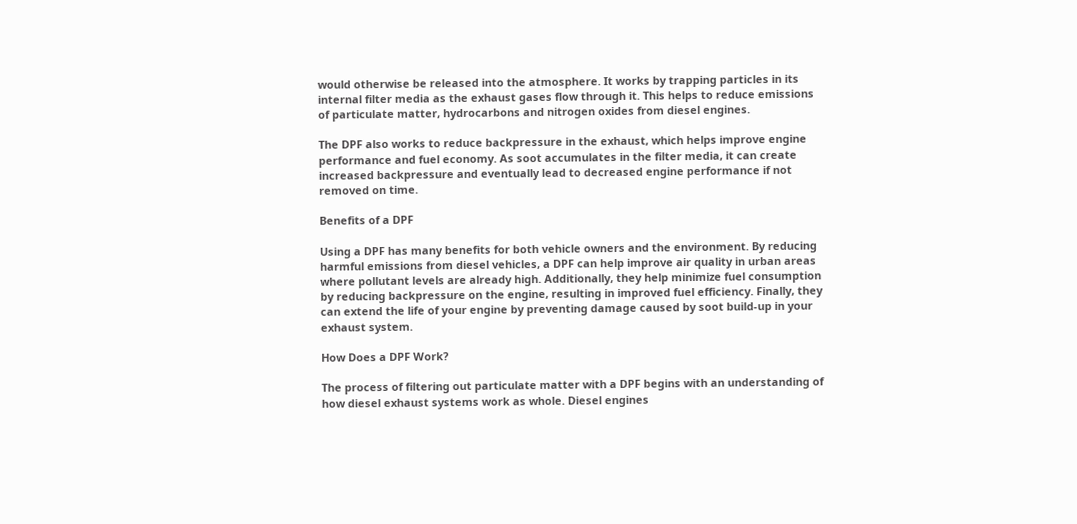would otherwise be released into the atmosphere. It works by trapping particles in its internal filter media as the exhaust gases flow through it. This helps to reduce emissions of particulate matter, hydrocarbons and nitrogen oxides from diesel engines.

The DPF also works to reduce backpressure in the exhaust, which helps improve engine performance and fuel economy. As soot accumulates in the filter media, it can create increased backpressure and eventually lead to decreased engine performance if not removed on time.

Benefits of a DPF

Using a DPF has many benefits for both vehicle owners and the environment. By reducing harmful emissions from diesel vehicles, a DPF can help improve air quality in urban areas where pollutant levels are already high. Additionally, they help minimize fuel consumption by reducing backpressure on the engine, resulting in improved fuel efficiency. Finally, they can extend the life of your engine by preventing damage caused by soot build-up in your exhaust system.

How Does a DPF Work?

The process of filtering out particulate matter with a DPF begins with an understanding of how diesel exhaust systems work as whole. Diesel engines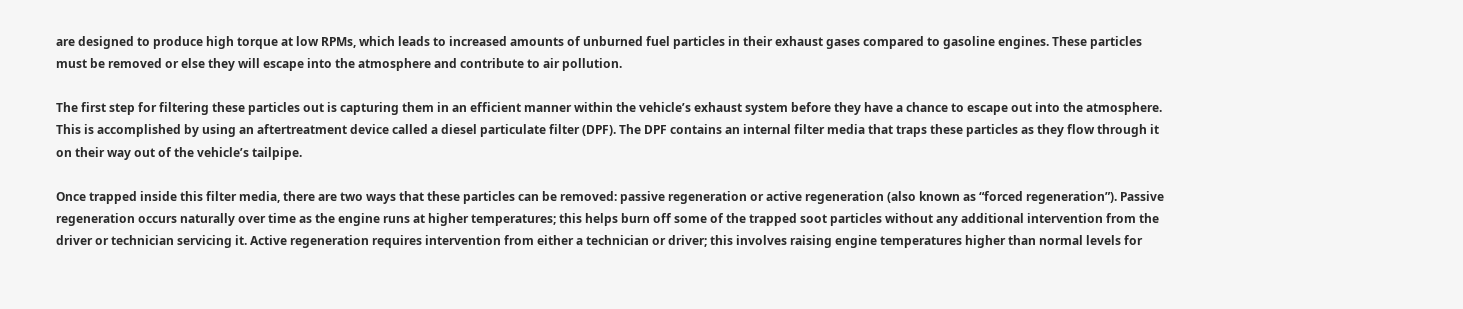are designed to produce high torque at low RPMs, which leads to increased amounts of unburned fuel particles in their exhaust gases compared to gasoline engines. These particles must be removed or else they will escape into the atmosphere and contribute to air pollution.

The first step for filtering these particles out is capturing them in an efficient manner within the vehicle’s exhaust system before they have a chance to escape out into the atmosphere. This is accomplished by using an aftertreatment device called a diesel particulate filter (DPF). The DPF contains an internal filter media that traps these particles as they flow through it on their way out of the vehicle’s tailpipe.

Once trapped inside this filter media, there are two ways that these particles can be removed: passive regeneration or active regeneration (also known as “forced regeneration”). Passive regeneration occurs naturally over time as the engine runs at higher temperatures; this helps burn off some of the trapped soot particles without any additional intervention from the driver or technician servicing it. Active regeneration requires intervention from either a technician or driver; this involves raising engine temperatures higher than normal levels for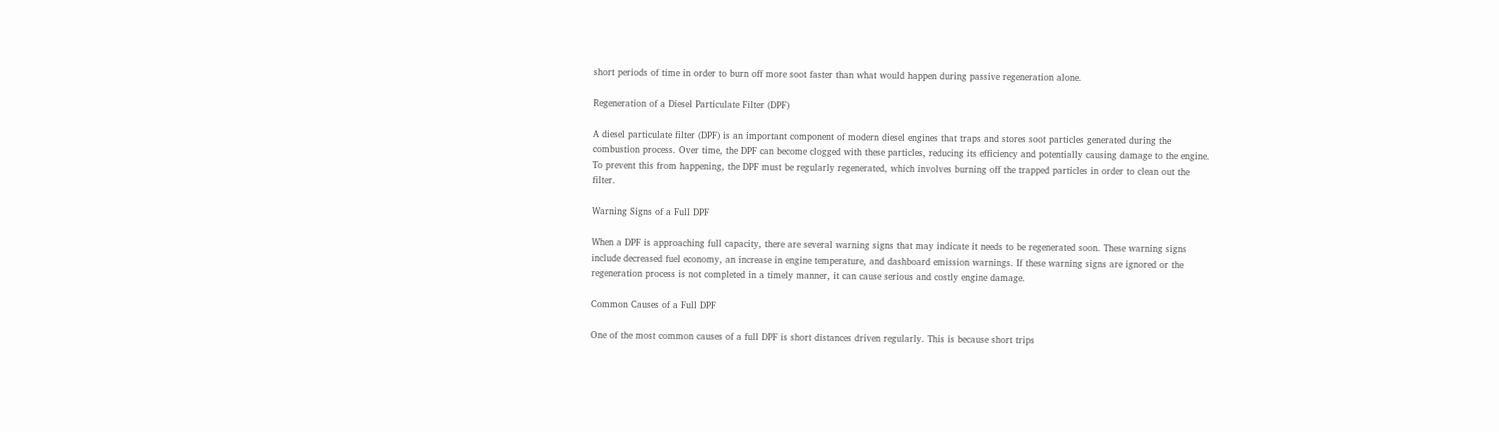short periods of time in order to burn off more soot faster than what would happen during passive regeneration alone.

Regeneration of a Diesel Particulate Filter (DPF)

A diesel particulate filter (DPF) is an important component of modern diesel engines that traps and stores soot particles generated during the combustion process. Over time, the DPF can become clogged with these particles, reducing its efficiency and potentially causing damage to the engine. To prevent this from happening, the DPF must be regularly regenerated, which involves burning off the trapped particles in order to clean out the filter.

Warning Signs of a Full DPF

When a DPF is approaching full capacity, there are several warning signs that may indicate it needs to be regenerated soon. These warning signs include decreased fuel economy, an increase in engine temperature, and dashboard emission warnings. If these warning signs are ignored or the regeneration process is not completed in a timely manner, it can cause serious and costly engine damage.

Common Causes of a Full DPF

One of the most common causes of a full DPF is short distances driven regularly. This is because short trips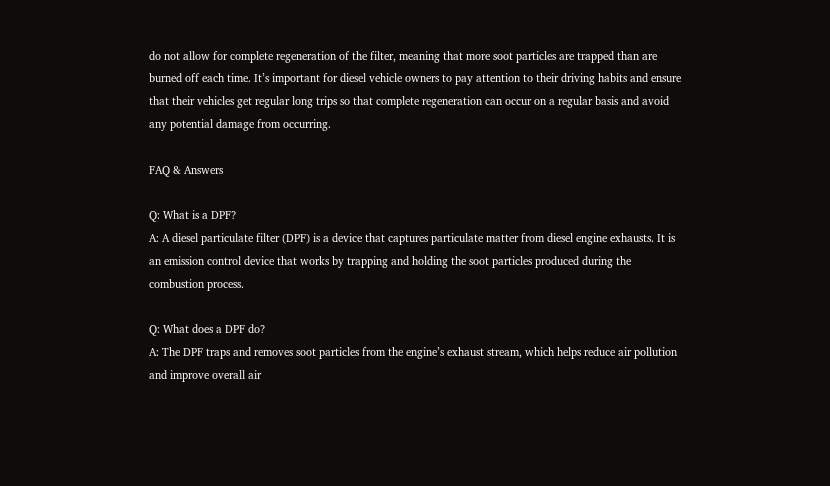do not allow for complete regeneration of the filter, meaning that more soot particles are trapped than are burned off each time. It’s important for diesel vehicle owners to pay attention to their driving habits and ensure that their vehicles get regular long trips so that complete regeneration can occur on a regular basis and avoid any potential damage from occurring.

FAQ & Answers

Q: What is a DPF?
A: A diesel particulate filter (DPF) is a device that captures particulate matter from diesel engine exhausts. It is an emission control device that works by trapping and holding the soot particles produced during the combustion process.

Q: What does a DPF do?
A: The DPF traps and removes soot particles from the engine’s exhaust stream, which helps reduce air pollution and improve overall air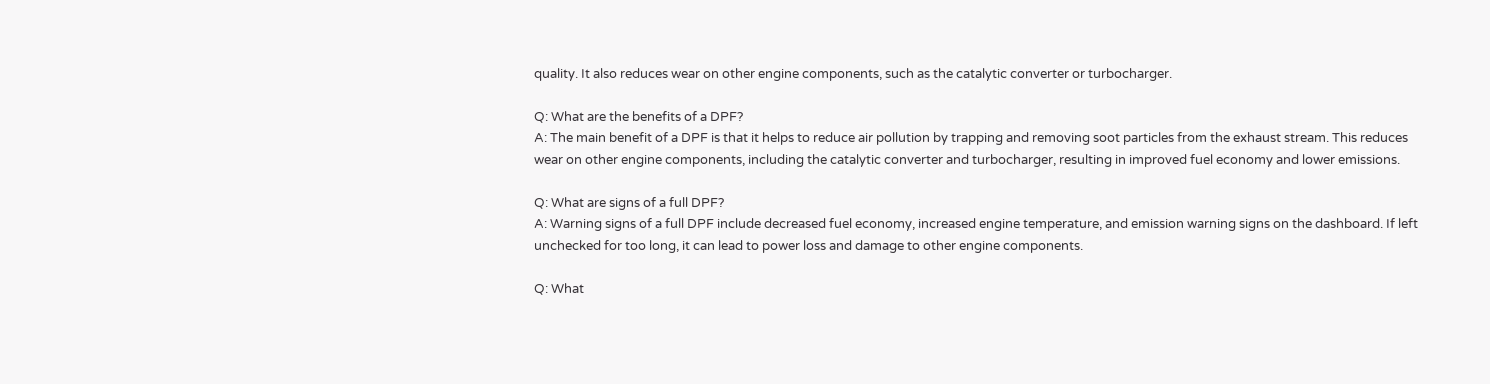quality. It also reduces wear on other engine components, such as the catalytic converter or turbocharger.

Q: What are the benefits of a DPF?
A: The main benefit of a DPF is that it helps to reduce air pollution by trapping and removing soot particles from the exhaust stream. This reduces wear on other engine components, including the catalytic converter and turbocharger, resulting in improved fuel economy and lower emissions.

Q: What are signs of a full DPF?
A: Warning signs of a full DPF include decreased fuel economy, increased engine temperature, and emission warning signs on the dashboard. If left unchecked for too long, it can lead to power loss and damage to other engine components.

Q: What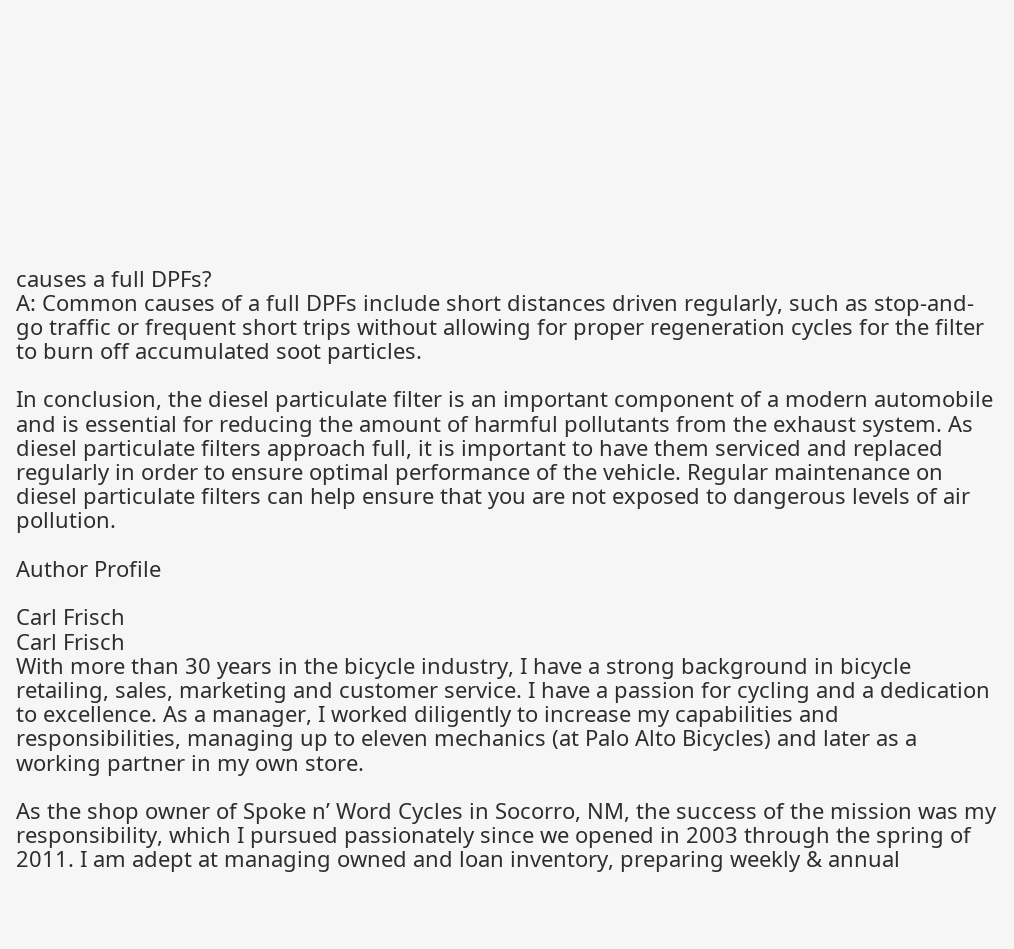causes a full DPFs?
A: Common causes of a full DPFs include short distances driven regularly, such as stop-and-go traffic or frequent short trips without allowing for proper regeneration cycles for the filter to burn off accumulated soot particles.

In conclusion, the diesel particulate filter is an important component of a modern automobile and is essential for reducing the amount of harmful pollutants from the exhaust system. As diesel particulate filters approach full, it is important to have them serviced and replaced regularly in order to ensure optimal performance of the vehicle. Regular maintenance on diesel particulate filters can help ensure that you are not exposed to dangerous levels of air pollution.

Author Profile

Carl Frisch
Carl Frisch
With more than 30 years in the bicycle industry, I have a strong background in bicycle retailing, sales, marketing and customer service. I have a passion for cycling and a dedication to excellence. As a manager, I worked diligently to increase my capabilities and responsibilities, managing up to eleven mechanics (at Palo Alto Bicycles) and later as a working partner in my own store.

As the shop owner of Spoke n’ Word Cycles in Socorro, NM, the success of the mission was my responsibility, which I pursued passionately since we opened in 2003 through the spring of 2011. I am adept at managing owned and loan inventory, preparing weekly & annual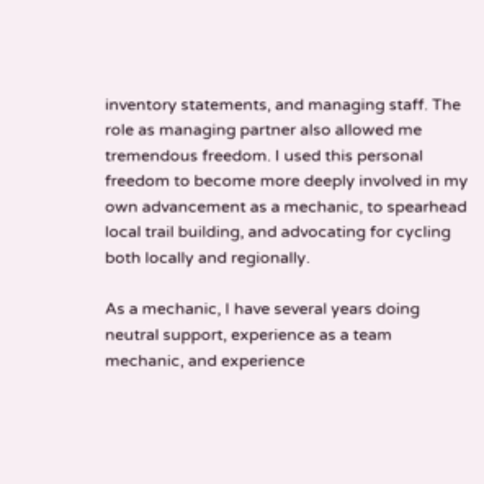inventory statements, and managing staff. The role as managing partner also allowed me tremendous freedom. I used this personal freedom to become more deeply involved in my own advancement as a mechanic, to spearhead local trail building, and advocating for cycling both locally and regionally.

As a mechanic, I have several years doing neutral support, experience as a team mechanic, and experience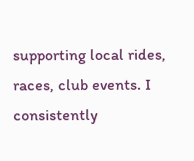supporting local rides, races, club events. I consistently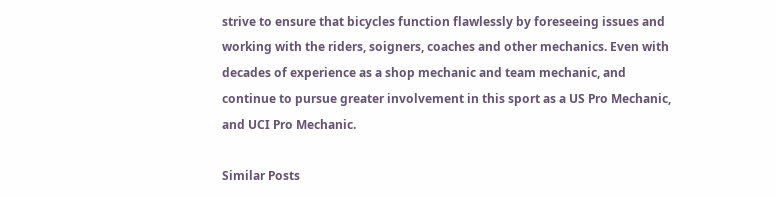strive to ensure that bicycles function flawlessly by foreseeing issues and working with the riders, soigners, coaches and other mechanics. Even with decades of experience as a shop mechanic and team mechanic, and continue to pursue greater involvement in this sport as a US Pro Mechanic, and UCI Pro Mechanic.

Similar Posts